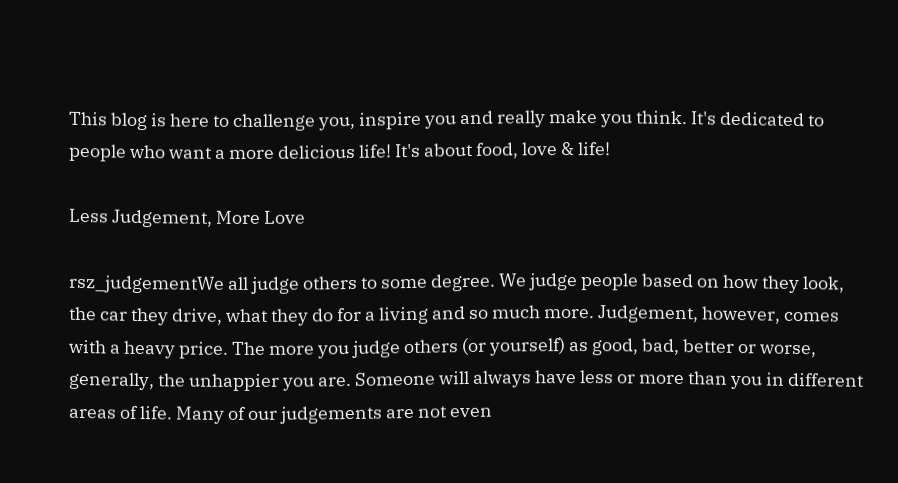This blog is here to challenge you, inspire you and really make you think. It's dedicated to people who want a more delicious life! It's about food, love & life!

Less Judgement, More Love

rsz_judgementWe all judge others to some degree. We judge people based on how they look, the car they drive, what they do for a living and so much more. Judgement, however, comes with a heavy price. The more you judge others (or yourself) as good, bad, better or worse, generally, the unhappier you are. Someone will always have less or more than you in different areas of life. Many of our judgements are not even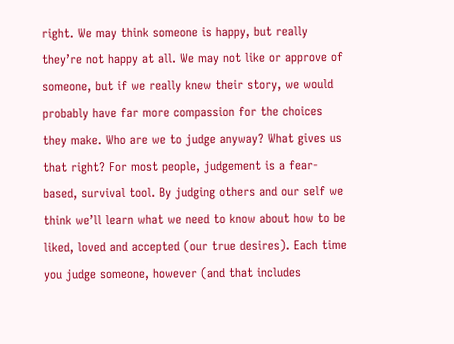right. We may think someone is happy, but really they’re not happy at all. We may not like or approve of someone, but if we really knew their story, we would probably have far more compassion for the choices they make. Who are we to judge anyway? What gives us that right? For most people, judgement is a fear-based, survival tool. By judging others and our self we think we’ll learn what we need to know about how to be liked, loved and accepted (our true desires). Each time you judge someone, however (and that includes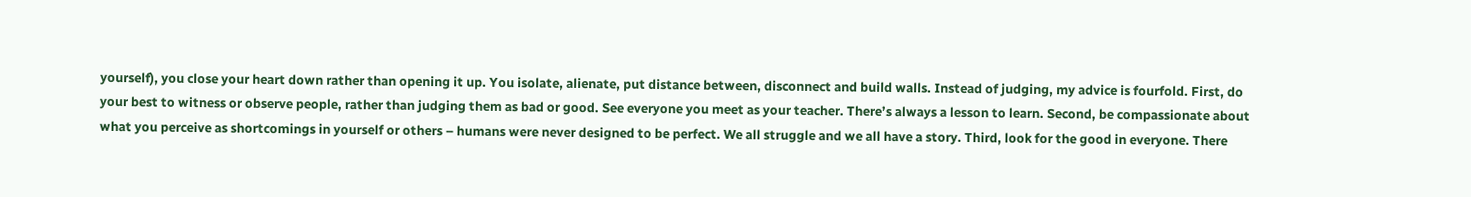yourself), you close your heart down rather than opening it up. You isolate, alienate, put distance between, disconnect and build walls. Instead of judging, my advice is fourfold. First, do your best to witness or observe people, rather than judging them as bad or good. See everyone you meet as your teacher. There’s always a lesson to learn. Second, be compassionate about what you perceive as shortcomings in yourself or others – humans were never designed to be perfect. We all struggle and we all have a story. Third, look for the good in everyone. There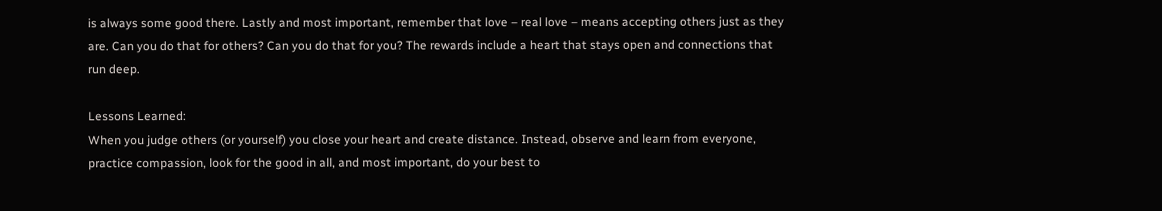is always some good there. Lastly and most important, remember that love – real love – means accepting others just as they are. Can you do that for others? Can you do that for you? The rewards include a heart that stays open and connections that run deep.

Lessons Learned:
When you judge others (or yourself) you close your heart and create distance. Instead, observe and learn from everyone, practice compassion, look for the good in all, and most important, do your best to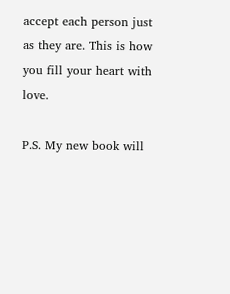accept each person just as they are. This is how you fill your heart with love.

P.S. My new book will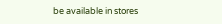be available in stores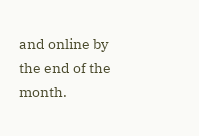and online by the end of the month.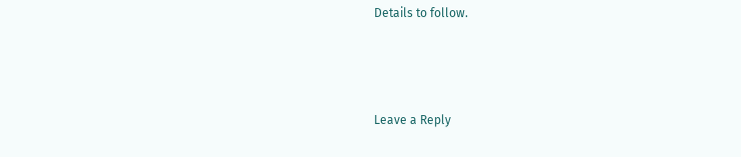Details to follow.



Leave a Reply